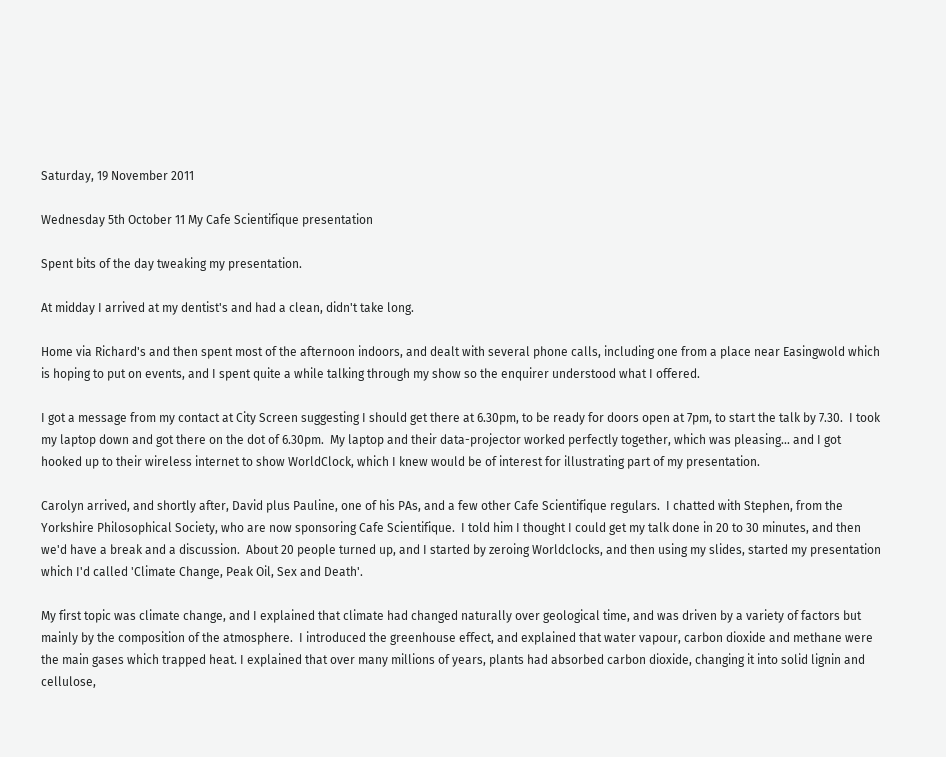Saturday, 19 November 2011

Wednesday 5th October 11 My Cafe Scientifique presentation

Spent bits of the day tweaking my presentation.

At midday I arrived at my dentist's and had a clean, didn't take long.

Home via Richard's and then spent most of the afternoon indoors, and dealt with several phone calls, including one from a place near Easingwold which is hoping to put on events, and I spent quite a while talking through my show so the enquirer understood what I offered.

I got a message from my contact at City Screen suggesting I should get there at 6.30pm, to be ready for doors open at 7pm, to start the talk by 7.30.  I took my laptop down and got there on the dot of 6.30pm.  My laptop and their data-projector worked perfectly together, which was pleasing... and I got hooked up to their wireless internet to show WorldClock, which I knew would be of interest for illustrating part of my presentation.

Carolyn arrived, and shortly after, David plus Pauline, one of his PAs, and a few other Cafe Scientifique regulars.  I chatted with Stephen, from the Yorkshire Philosophical Society, who are now sponsoring Cafe Scientifique.  I told him I thought I could get my talk done in 20 to 30 minutes, and then we'd have a break and a discussion.  About 20 people turned up, and I started by zeroing Worldclocks, and then using my slides, started my presentation which I'd called 'Climate Change, Peak Oil, Sex and Death'.

My first topic was climate change, and I explained that climate had changed naturally over geological time, and was driven by a variety of factors but mainly by the composition of the atmosphere.  I introduced the greenhouse effect, and explained that water vapour, carbon dioxide and methane were the main gases which trapped heat. I explained that over many millions of years, plants had absorbed carbon dioxide, changing it into solid lignin and cellulose,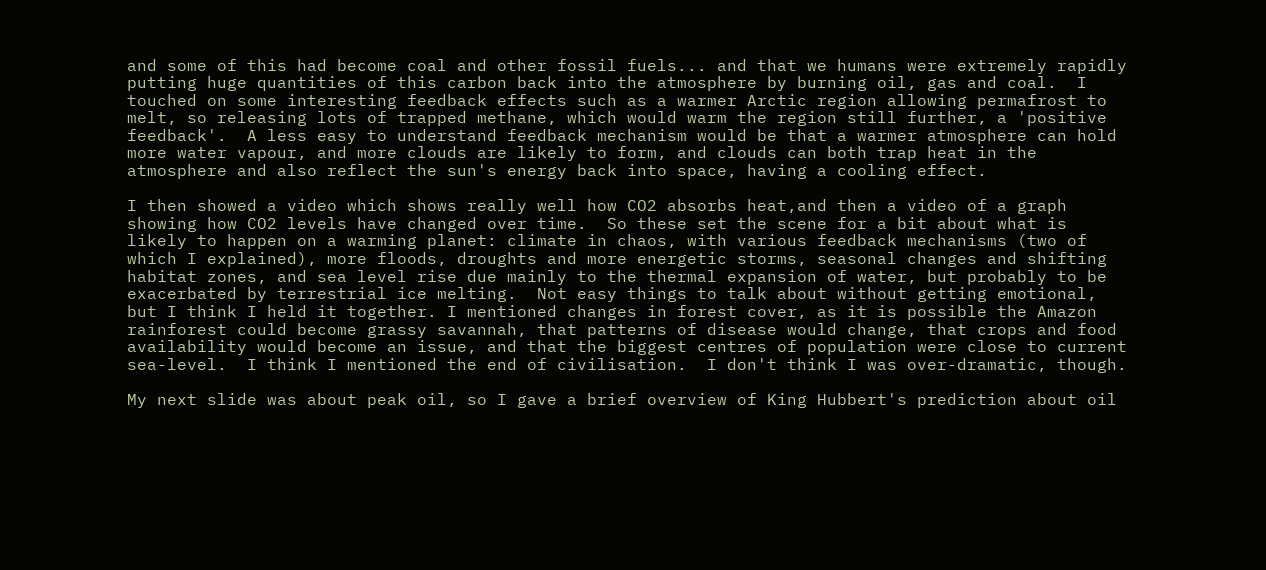and some of this had become coal and other fossil fuels... and that we humans were extremely rapidly putting huge quantities of this carbon back into the atmosphere by burning oil, gas and coal.  I touched on some interesting feedback effects such as a warmer Arctic region allowing permafrost to melt, so releasing lots of trapped methane, which would warm the region still further, a 'positive feedback'.  A less easy to understand feedback mechanism would be that a warmer atmosphere can hold more water vapour, and more clouds are likely to form, and clouds can both trap heat in the atmosphere and also reflect the sun's energy back into space, having a cooling effect.

I then showed a video which shows really well how CO2 absorbs heat,and then a video of a graph showing how CO2 levels have changed over time.  So these set the scene for a bit about what is likely to happen on a warming planet: climate in chaos, with various feedback mechanisms (two of which I explained), more floods, droughts and more energetic storms, seasonal changes and shifting habitat zones, and sea level rise due mainly to the thermal expansion of water, but probably to be exacerbated by terrestrial ice melting.  Not easy things to talk about without getting emotional, but I think I held it together. I mentioned changes in forest cover, as it is possible the Amazon rainforest could become grassy savannah, that patterns of disease would change, that crops and food availability would become an issue, and that the biggest centres of population were close to current sea-level.  I think I mentioned the end of civilisation.  I don't think I was over-dramatic, though.

My next slide was about peak oil, so I gave a brief overview of King Hubbert's prediction about oil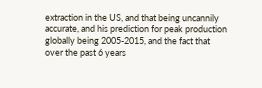extraction in the US, and that being uncannily accurate, and his prediction for peak production globally being 2005-2015, and the fact that over the past 6 years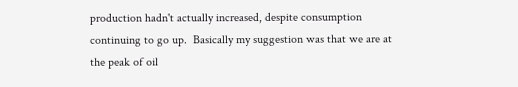production hadn't actually increased, despite consumption continuing to go up.  Basically my suggestion was that we are at the peak of oil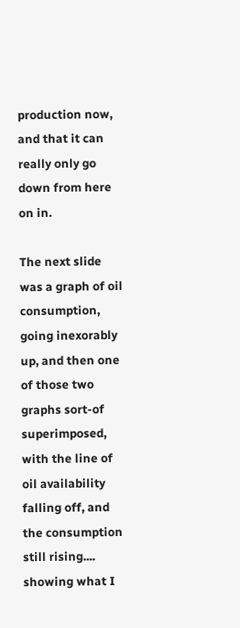production now, and that it can really only go down from here on in.

The next slide was a graph of oil consumption, going inexorably up, and then one of those two graphs sort-of superimposed, with the line of oil availability falling off, and the consumption still rising.... showing what I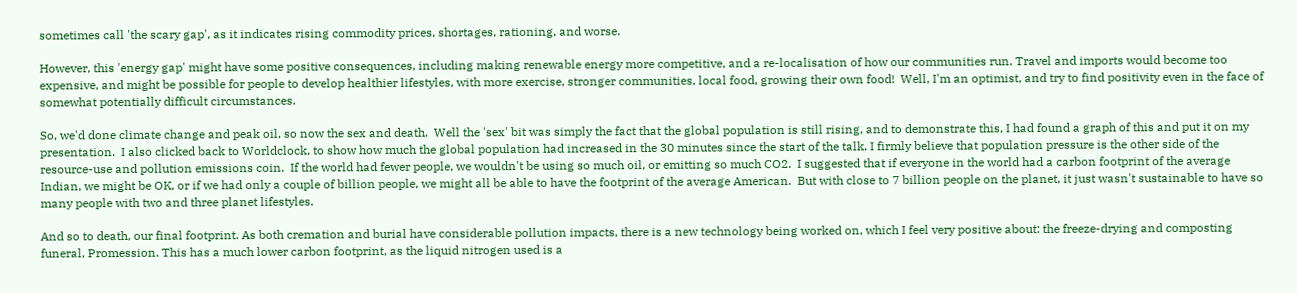sometimes call 'the scary gap', as it indicates rising commodity prices, shortages, rationing, and worse.

However, this 'energy gap' might have some positive consequences, including making renewable energy more competitive, and a re-localisation of how our communities run. Travel and imports would become too expensive, and might be possible for people to develop healthier lifestyles, with more exercise, stronger communities, local food, growing their own food!  Well, I'm an optimist, and try to find positivity even in the face of somewhat potentially difficult circumstances.

So, we'd done climate change and peak oil, so now the sex and death.  Well the 'sex' bit was simply the fact that the global population is still rising, and to demonstrate this, I had found a graph of this and put it on my presentation.  I also clicked back to Worldclock, to show how much the global population had increased in the 30 minutes since the start of the talk. I firmly believe that population pressure is the other side of the resource-use and pollution emissions coin.  If the world had fewer people, we wouldn't be using so much oil, or emitting so much CO2.  I suggested that if everyone in the world had a carbon footprint of the average Indian, we might be OK, or if we had only a couple of billion people, we might all be able to have the footprint of the average American.  But with close to 7 billion people on the planet, it just wasn't sustainable to have so many people with two and three planet lifestyles.

And so to death, our final footprint. As both cremation and burial have considerable pollution impacts, there is a new technology being worked on, which I feel very positive about: the freeze-drying and composting funeral, Promession. This has a much lower carbon footprint, as the liquid nitrogen used is a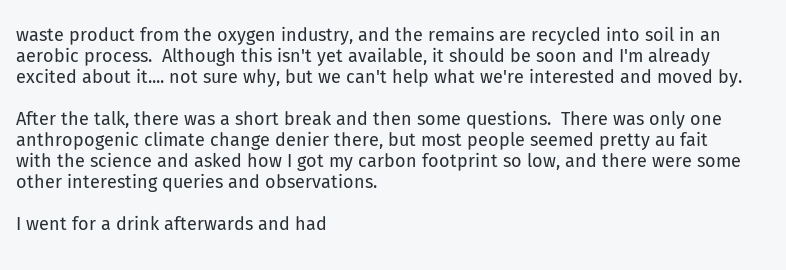waste product from the oxygen industry, and the remains are recycled into soil in an aerobic process.  Although this isn't yet available, it should be soon and I'm already excited about it.... not sure why, but we can't help what we're interested and moved by.

After the talk, there was a short break and then some questions.  There was only one anthropogenic climate change denier there, but most people seemed pretty au fait with the science and asked how I got my carbon footprint so low, and there were some other interesting queries and observations.

I went for a drink afterwards and had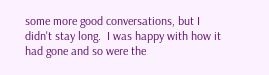some more good conversations, but I didn't stay long.  I was happy with how it had gone and so were the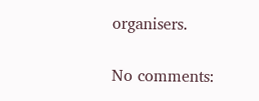organisers.

No comments: